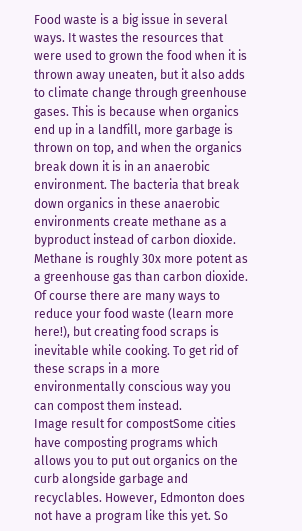Food waste is a big issue in several ways. It wastes the resources that were used to grown the food when it is thrown away uneaten, but it also adds to climate change through greenhouse gases. This is because when organics end up in a landfill, more garbage is thrown on top, and when the organics break down it is in an anaerobic environment. The bacteria that break down organics in these anaerobic environments create methane as a byproduct instead of carbon dioxide. Methane is roughly 30x more potent as a greenhouse gas than carbon dioxide. Of course there are many ways to reduce your food waste (learn more here!), but creating food scraps is inevitable while cooking. To get rid of these scraps in a more environmentally conscious way you can compost them instead.
Image result for compostSome cities have composting programs which allows you to put out organics on the curb alongside garbage and recyclables. However, Edmonton does not have a program like this yet. So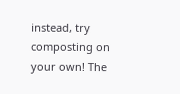instead, try composting on your own! The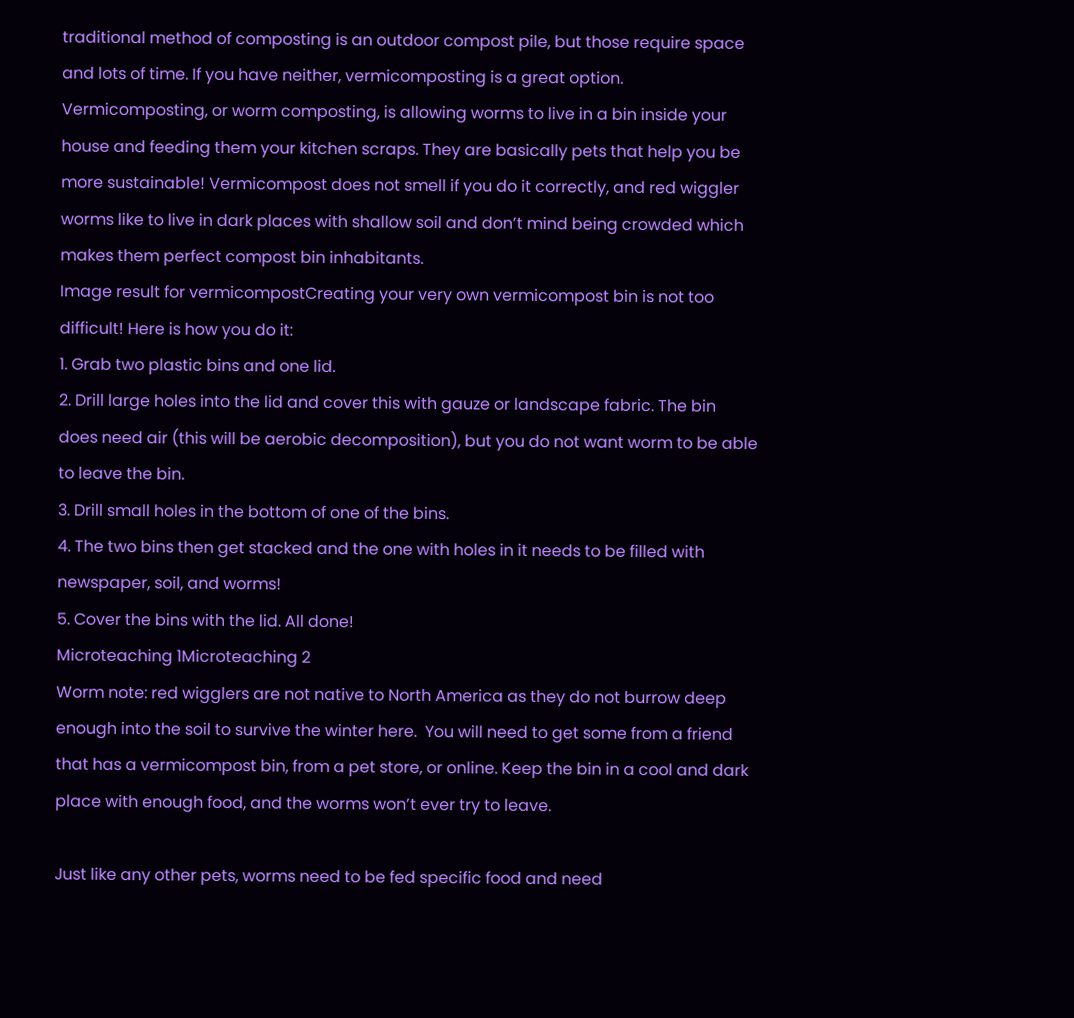traditional method of composting is an outdoor compost pile, but those require space and lots of time. If you have neither, vermicomposting is a great option. Vermicomposting, or worm composting, is allowing worms to live in a bin inside your house and feeding them your kitchen scraps. They are basically pets that help you be more sustainable! Vermicompost does not smell if you do it correctly, and red wiggler worms like to live in dark places with shallow soil and don’t mind being crowded which makes them perfect compost bin inhabitants.
Image result for vermicompostCreating your very own vermicompost bin is not too difficult! Here is how you do it:
1. Grab two plastic bins and one lid.
2. Drill large holes into the lid and cover this with gauze or landscape fabric. The bin does need air (this will be aerobic decomposition), but you do not want worm to be able to leave the bin.
3. Drill small holes in the bottom of one of the bins.
4. The two bins then get stacked and the one with holes in it needs to be filled with newspaper, soil, and worms!
5. Cover the bins with the lid. All done!
Microteaching 1Microteaching 2
Worm note: red wigglers are not native to North America as they do not burrow deep enough into the soil to survive the winter here.  You will need to get some from a friend that has a vermicompost bin, from a pet store, or online. Keep the bin in a cool and dark place with enough food, and the worms won’t ever try to leave.

Just like any other pets, worms need to be fed specific food and need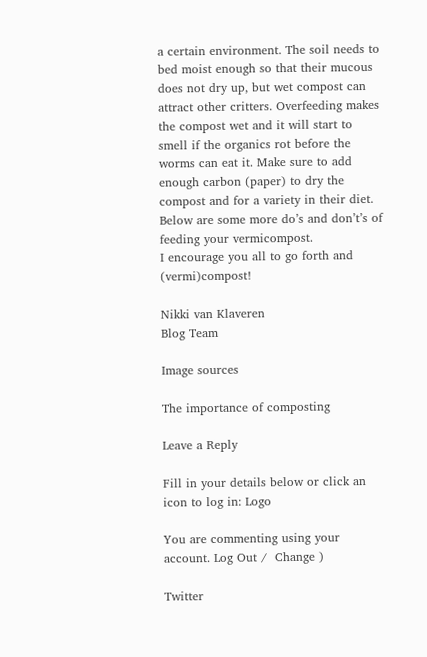a certain environment. The soil needs to bed moist enough so that their mucous does not dry up, but wet compost can attract other critters. Overfeeding makes the compost wet and it will start to smell if the organics rot before the worms can eat it. Make sure to add enough carbon (paper) to dry the compost and for a variety in their diet. Below are some more do’s and don’t’s of feeding your vermicompost.
I encourage you all to go forth and (vermi)compost!

Nikki van Klaveren
Blog Team

Image sources

The importance of composting

Leave a Reply

Fill in your details below or click an icon to log in: Logo

You are commenting using your account. Log Out /  Change )

Twitter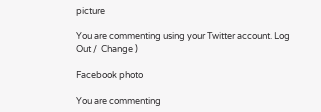picture

You are commenting using your Twitter account. Log Out /  Change )

Facebook photo

You are commenting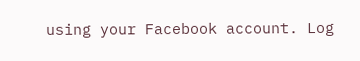using your Facebook account. Log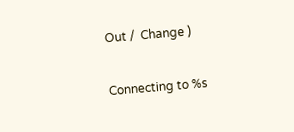Out /  Change )

Connecting to %s